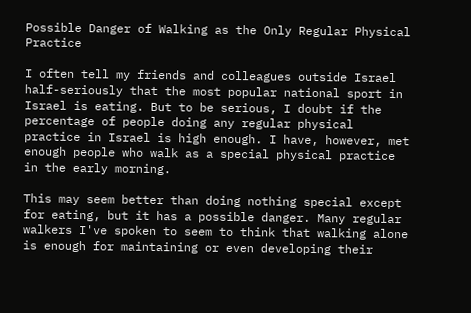Possible Danger of Walking as the Only Regular Physical Practice

I often tell my friends and colleagues outside Israel half-seriously that the most popular national sport in Israel is eating. But to be serious, I doubt if the percentage of people doing any regular physical practice in Israel is high enough. I have, however, met enough people who walk as a special physical practice in the early morning.

This may seem better than doing nothing special except for eating, but it has a possible danger. Many regular walkers I've spoken to seem to think that walking alone is enough for maintaining or even developing their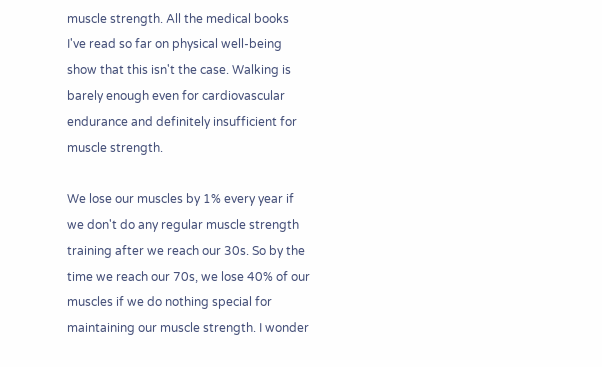muscle strength. All the medical books I've read so far on physical well-being show that this isn't the case. Walking is barely enough even for cardiovascular endurance and definitely insufficient for muscle strength.

We lose our muscles by 1% every year if we don't do any regular muscle strength training after we reach our 30s. So by the time we reach our 70s, we lose 40% of our muscles if we do nothing special for maintaining our muscle strength. I wonder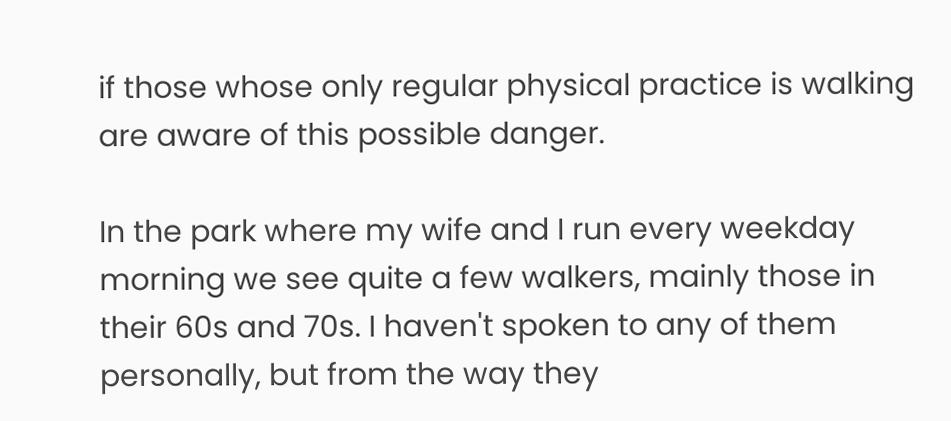if those whose only regular physical practice is walking are aware of this possible danger.

In the park where my wife and I run every weekday morning we see quite a few walkers, mainly those in their 60s and 70s. I haven't spoken to any of them personally, but from the way they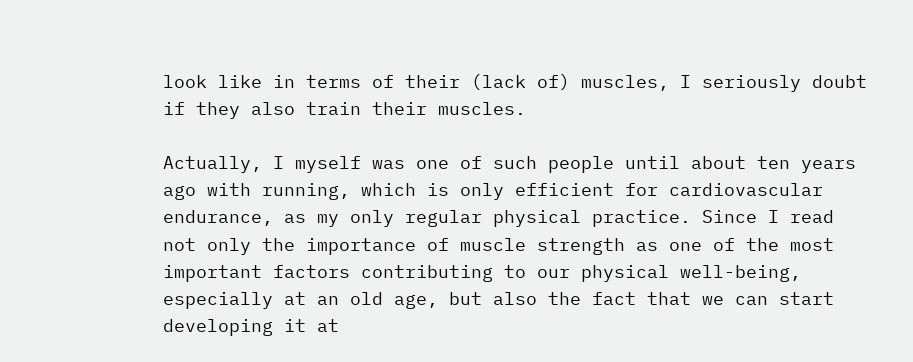look like in terms of their (lack of) muscles, I seriously doubt if they also train their muscles.

Actually, I myself was one of such people until about ten years ago with running, which is only efficient for cardiovascular endurance, as my only regular physical practice. Since I read not only the importance of muscle strength as one of the most important factors contributing to our physical well-being, especially at an old age, but also the fact that we can start developing it at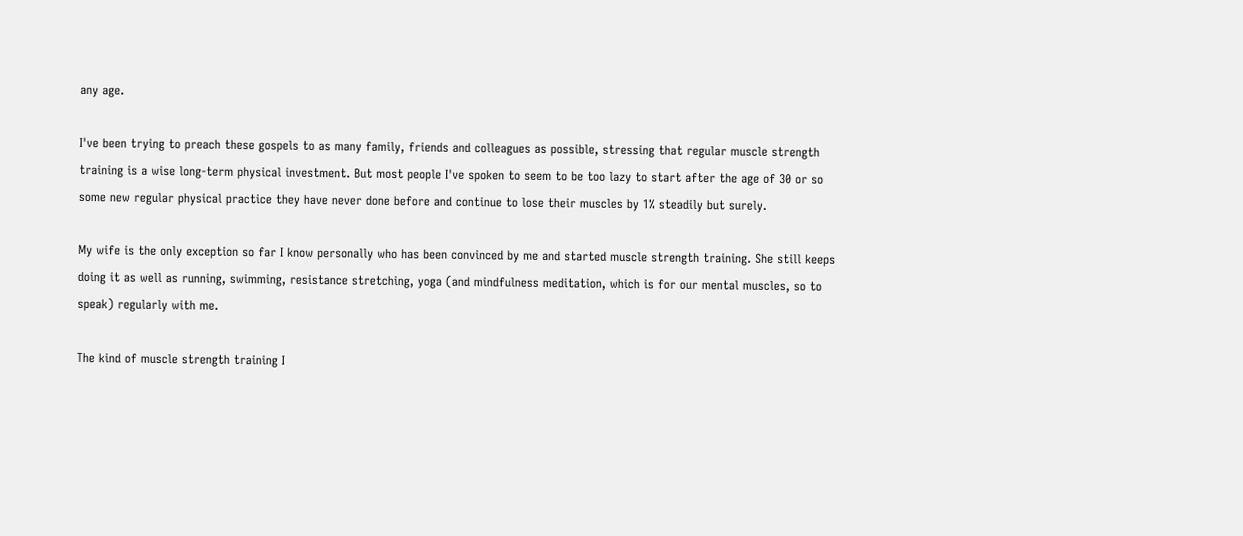any age.

I've been trying to preach these gospels to as many family, friends and colleagues as possible, stressing that regular muscle strength training is a wise long-term physical investment. But most people I've spoken to seem to be too lazy to start after the age of 30 or so some new regular physical practice they have never done before and continue to lose their muscles by 1% steadily but surely.

My wife is the only exception so far I know personally who has been convinced by me and started muscle strength training. She still keeps doing it as well as running, swimming, resistance stretching, yoga (and mindfulness meditation, which is for our mental muscles, so to speak) regularly with me.

The kind of muscle strength training I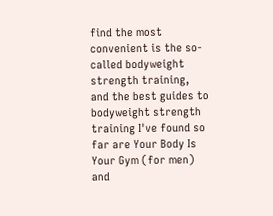find the most convenient is the so-called bodyweight strength training, and the best guides to bodyweight strength training I've found so far are Your Body Is Your Gym (for men) and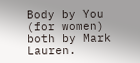Body by You (for women) both by Mark Lauren.